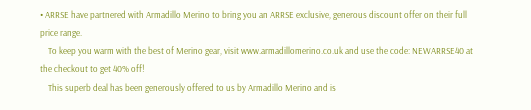• ARRSE have partnered with Armadillo Merino to bring you an ARRSE exclusive, generous discount offer on their full price range.
    To keep you warm with the best of Merino gear, visit www.armadillomerino.co.uk and use the code: NEWARRSE40 at the checkout to get 40% off!
    This superb deal has been generously offered to us by Armadillo Merino and is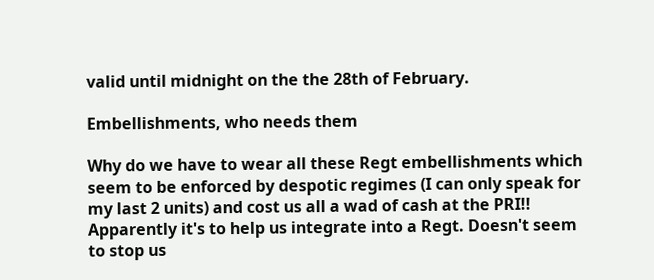valid until midnight on the the 28th of February.

Embellishments, who needs them

Why do we have to wear all these Regt embellishments which seem to be enforced by despotic regimes (I can only speak for my last 2 units) and cost us all a wad of cash at the PRI!!
Apparently it's to help us integrate into a Regt. Doesn't seem to stop us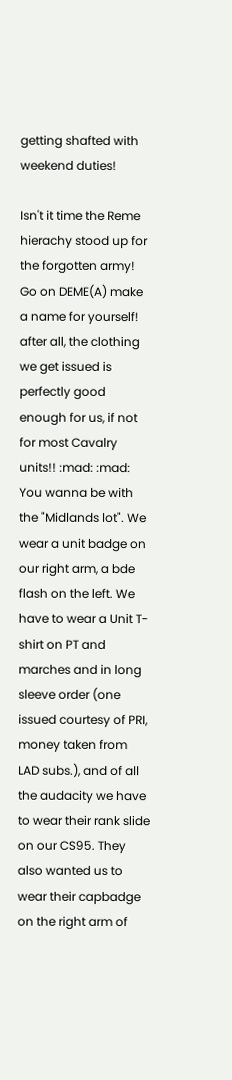getting shafted with weekend duties!

Isn't it time the Reme hierachy stood up for the forgotten army! Go on DEME(A) make a name for yourself!
after all, the clothing we get issued is perfectly good enough for us, if not for most Cavalry units!! :mad: :mad:
You wanna be with the "Midlands lot". We wear a unit badge on our right arm, a bde flash on the left. We have to wear a Unit T-shirt on PT and marches and in long sleeve order (one issued courtesy of PRI, money taken from LAD subs.), and of all the audacity we have to wear their rank slide on our CS95. They also wanted us to wear their capbadge on the right arm of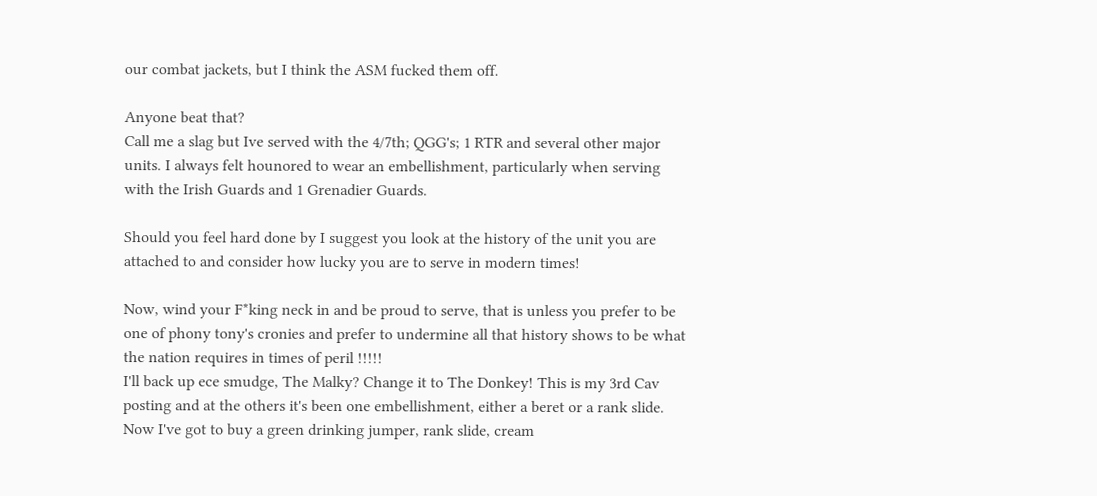our combat jackets, but I think the ASM fucked them off.

Anyone beat that?
Call me a slag but Ive served with the 4/7th; QGG's; 1 RTR and several other major units. I always felt hounored to wear an embellishment, particularly when serving with the Irish Guards and 1 Grenadier Guards.

Should you feel hard done by I suggest you look at the history of the unit you are attached to and consider how lucky you are to serve in modern times!

Now, wind your F*king neck in and be proud to serve, that is unless you prefer to be one of phony tony's cronies and prefer to undermine all that history shows to be what the nation requires in times of peril !!!!!
I'll back up ece smudge, The Malky? Change it to The Donkey! This is my 3rd Cav posting and at the others it's been one embellishment, either a beret or a rank slide. Now I've got to buy a green drinking jumper, rank slide, cream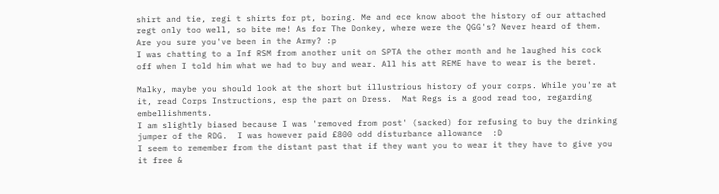shirt and tie, regi t shirts for pt, boring. Me and ece know aboot the history of our attached regt only too well, so bite me! As for The Donkey, where were the QGG's? Never heard of them. Are you sure you've been in the Army? :p
I was chatting to a Inf RSM from another unit on SPTA the other month and he laughed his cock off when I told him what we had to buy and wear. All his att REME have to wear is the beret.

Malky, maybe you should look at the short but illustrious history of your corps. While you're at it, read Corps Instructions, esp the part on Dress.  Mat Regs is a good read too, regarding embellishments.
I am slightly biased because I was 'removed from post' (sacked) for refusing to buy the drinking jumper of the RDG.  I was however paid £800 odd disturbance allowance  :D
I seem to remember from the distant past that if they want you to wear it they have to give you it free &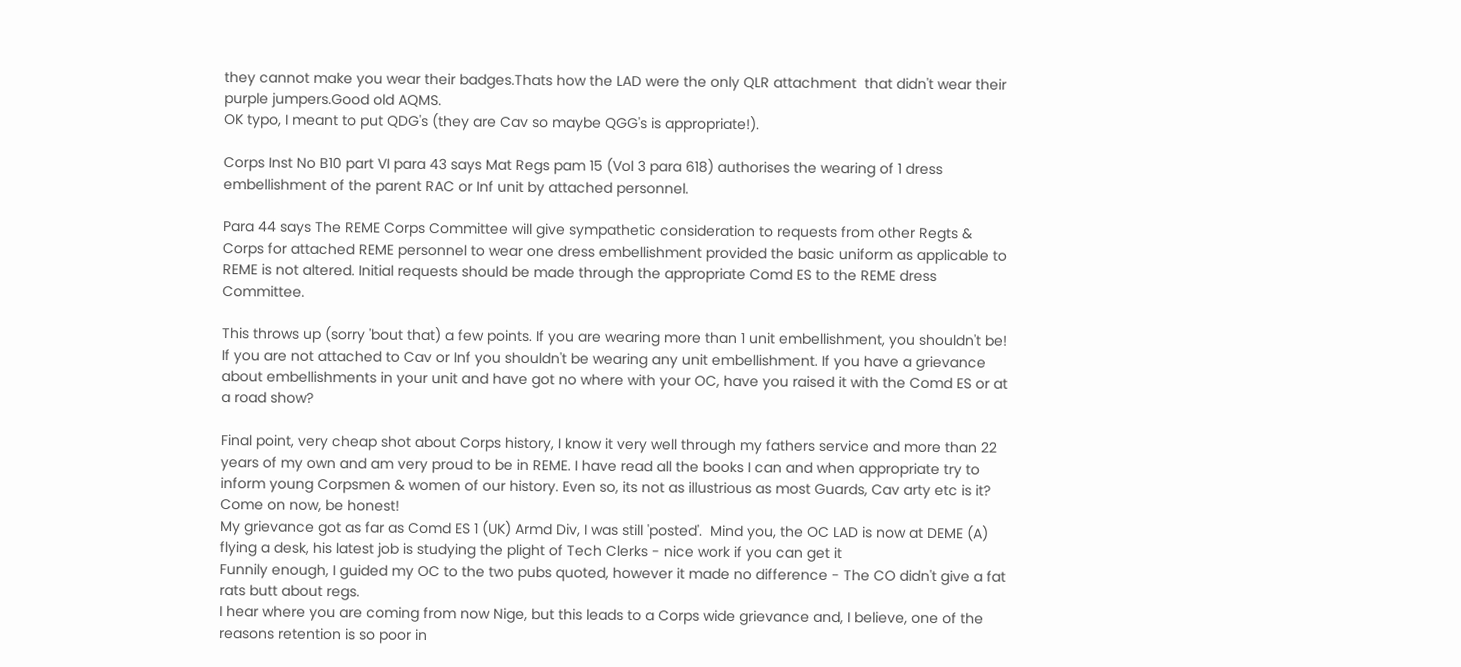they cannot make you wear their badges.Thats how the LAD were the only QLR attachment  that didn't wear their purple jumpers.Good old AQMS.
OK typo, I meant to put QDG's (they are Cav so maybe QGG's is appropriate!).

Corps Inst No B10 part VI para 43 says Mat Regs pam 15 (Vol 3 para 618) authorises the wearing of 1 dress embellishment of the parent RAC or Inf unit by attached personnel.

Para 44 says The REME Corps Committee will give sympathetic consideration to requests from other Regts & Corps for attached REME personnel to wear one dress embellishment provided the basic uniform as applicable to REME is not altered. Initial requests should be made through the appropriate Comd ES to the REME dress Committee.

This throws up (sorry 'bout that) a few points. If you are wearing more than 1 unit embellishment, you shouldn't be! If you are not attached to Cav or Inf you shouldn't be wearing any unit embellishment. If you have a grievance about embellishments in your unit and have got no where with your OC, have you raised it with the Comd ES or at a road show?

Final point, very cheap shot about Corps history, I know it very well through my fathers service and more than 22 years of my own and am very proud to be in REME. I have read all the books I can and when appropriate try to inform young Corpsmen & women of our history. Even so, its not as illustrious as most Guards, Cav arty etc is it? Come on now, be honest!
My grievance got as far as Comd ES 1 (UK) Armd Div, I was still 'posted'.  Mind you, the OC LAD is now at DEME (A) flying a desk, his latest job is studying the plight of Tech Clerks - nice work if you can get it
Funnily enough, I guided my OC to the two pubs quoted, however it made no difference - The CO didn't give a fat rats butt about regs.
I hear where you are coming from now Nige, but this leads to a Corps wide grievance and, I believe, one of the reasons retention is so poor in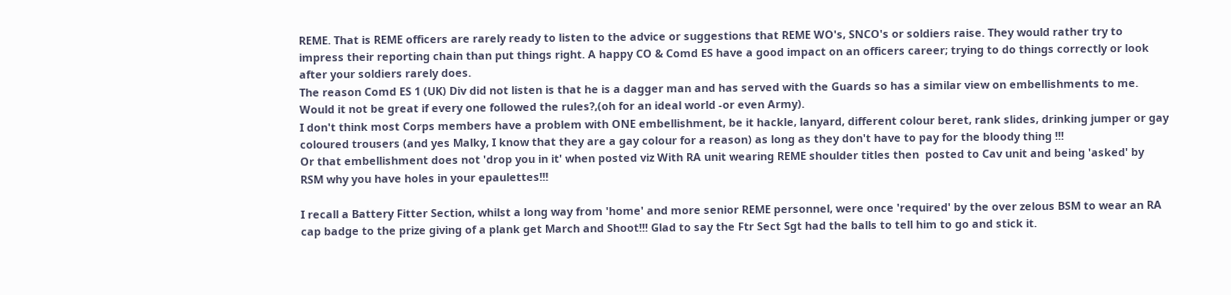REME. That is REME officers are rarely ready to listen to the advice or suggestions that REME WO's, SNCO's or soldiers raise. They would rather try to impress their reporting chain than put things right. A happy CO & Comd ES have a good impact on an officers career; trying to do things correctly or look after your soldiers rarely does.
The reason Comd ES 1 (UK) Div did not listen is that he is a dagger man and has served with the Guards so has a similar view on embellishments to me.
Would it not be great if every one followed the rules?,(oh for an ideal world -or even Army).
I don't think most Corps members have a problem with ONE embellishment, be it hackle, lanyard, different colour beret, rank slides, drinking jumper or gay coloured trousers (and yes Malky, I know that they are a gay colour for a reason) as long as they don't have to pay for the bloody thing !!!
Or that embellishment does not 'drop you in it' when posted viz With RA unit wearing REME shoulder titles then  posted to Cav unit and being 'asked' by RSM why you have holes in your epaulettes!!!

I recall a Battery Fitter Section, whilst a long way from 'home' and more senior REME personnel, were once 'required' by the over zelous BSM to wear an RA cap badge to the prize giving of a plank get March and Shoot!!! Glad to say the Ftr Sect Sgt had the balls to tell him to go and stick it.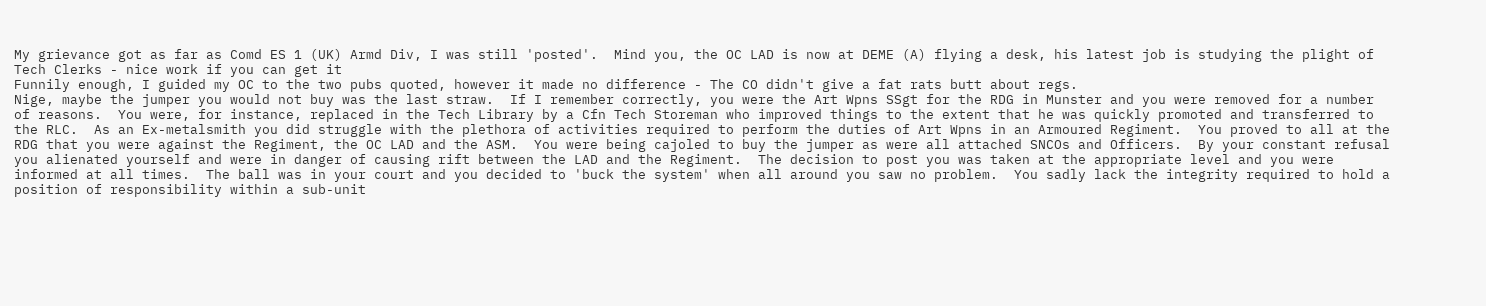My grievance got as far as Comd ES 1 (UK) Armd Div, I was still 'posted'.  Mind you, the OC LAD is now at DEME (A) flying a desk, his latest job is studying the plight of Tech Clerks - nice work if you can get it
Funnily enough, I guided my OC to the two pubs quoted, however it made no difference - The CO didn't give a fat rats butt about regs.
Nige, maybe the jumper you would not buy was the last straw.  If I remember correctly, you were the Art Wpns SSgt for the RDG in Munster and you were removed for a number of reasons.  You were, for instance, replaced in the Tech Library by a Cfn Tech Storeman who improved things to the extent that he was quickly promoted and transferred to the RLC.  As an Ex-metalsmith you did struggle with the plethora of activities required to perform the duties of Art Wpns in an Armoured Regiment.  You proved to all at the RDG that you were against the Regiment, the OC LAD and the ASM.  You were being cajoled to buy the jumper as were all attached SNCOs and Officers.  By your constant refusal you alienated yourself and were in danger of causing rift between the LAD and the Regiment.  The decision to post you was taken at the appropriate level and you were informed at all times.  The ball was in your court and you decided to 'buck the system' when all around you saw no problem.  You sadly lack the integrity required to hold a position of responsibility within a sub-unit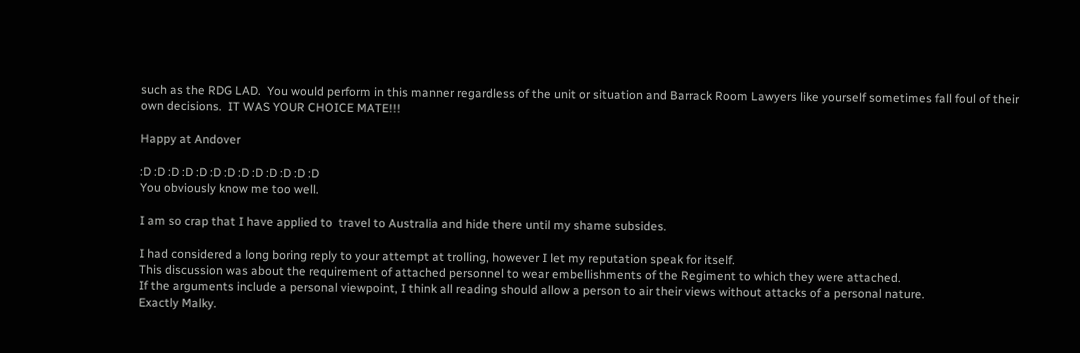such as the RDG LAD.  You would perform in this manner regardless of the unit or situation and Barrack Room Lawyers like yourself sometimes fall foul of their own decisions.  IT WAS YOUR CHOICE MATE!!!

Happy at Andover

:D :D :D :D :D :D :D :D :D :D :D :D :D
You obviously know me too well.

I am so crap that I have applied to  travel to Australia and hide there until my shame subsides.

I had considered a long boring reply to your attempt at trolling, however I let my reputation speak for itself.
This discussion was about the requirement of attached personnel to wear embellishments of the Regiment to which they were attached.
If the arguments include a personal viewpoint, I think all reading should allow a person to air their views without attacks of a personal nature.
Exactly Malky.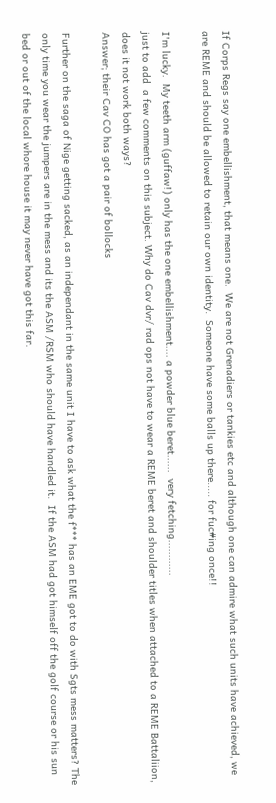If Corps Regs say one embellishment, that means one.  We are not Grenadiers or tankies etc and although one can admire what such units have achieved, we are REME and should be allowed to retain our own identity.  Someone have some balls up there..... for fuc#ing once!!

I'm lucky.  My teeth arm (guffaw!) only has the one embellishment.... a powder blue beret......  very fetching............
just to add  a few comments on this subject. Why do Cav dvr/ rad ops not have to wear a REME beret and shoulder titles when attached to a REME Battaliion, does it not work both ways?
Answer; their Cav CO has got a pair of bollocks

Further on the saga of Nige getting sacked, as an independant in the same unit I have to ask what the f*** has an EME got to do with Sgts mess matters? The only time you wear the jumpers are in the mess and its the ASM /RSM who should have handled it.  If the ASM had got himself off the golf course or his sun bed or out of the local whore house it may never have got this far.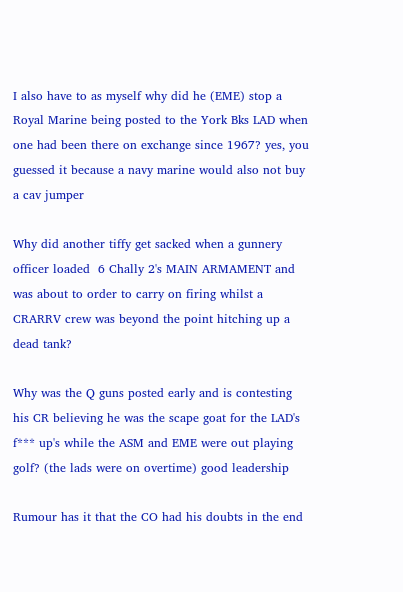I also have to as myself why did he (EME) stop a Royal Marine being posted to the York Bks LAD when one had been there on exchange since 1967? yes, you guessed it because a navy marine would also not buy a cav jumper

Why did another tiffy get sacked when a gunnery officer loaded  6 Chally 2's MAIN ARMAMENT and was about to order to carry on firing whilst a CRARRV crew was beyond the point hitching up a dead tank?

Why was the Q guns posted early and is contesting his CR believing he was the scape goat for the LAD's f*** up's while the ASM and EME were out playing golf? (the lads were on overtime) good leadership

Rumour has it that the CO had his doubts in the end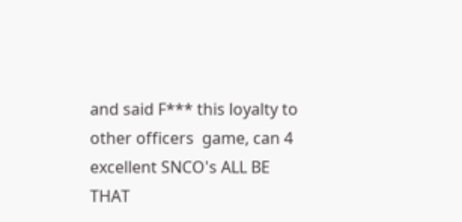and said F*** this loyalty to other officers  game, can 4 excellent SNCO's ALL BE THAT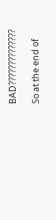BAD??????????????

So at the end of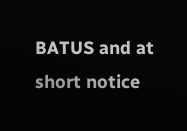BATUS and at short notice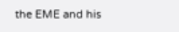the EME and his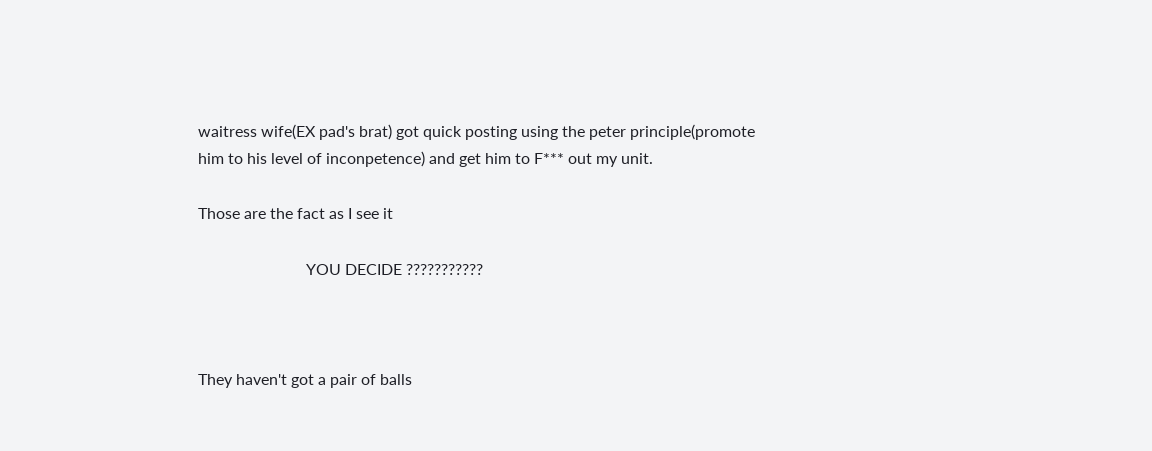waitress wife(EX pad's brat) got quick posting using the peter principle(promote him to his level of inconpetence) and get him to F*** out my unit.

Those are the fact as I see it

                           YOU DECIDE ???????????



They haven't got a pair of balls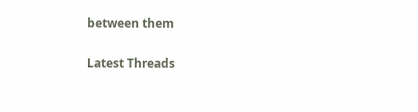between them

Latest Threads